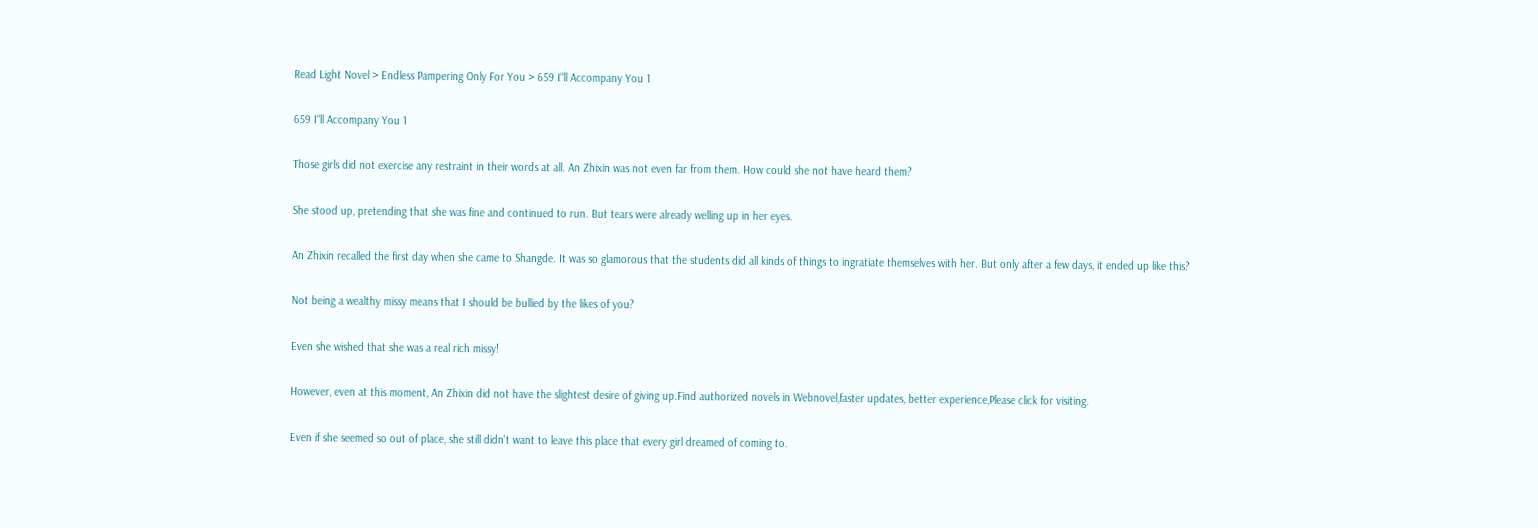Read Light Novel > Endless Pampering Only For You > 659 I“ll Accompany You 1

659 I“ll Accompany You 1

Those girls did not exercise any restraint in their words at all. An Zhixin was not even far from them. How could she not have heard them?

She stood up, pretending that she was fine and continued to run. But tears were already welling up in her eyes.

An Zhixin recalled the first day when she came to Shangde. It was so glamorous that the students did all kinds of things to ingratiate themselves with her. But only after a few days, it ended up like this?

Not being a wealthy missy means that I should be bullied by the likes of you?

Even she wished that she was a real rich missy!

However, even at this moment, An Zhixin did not have the slightest desire of giving up.Find authorized novels in Webnovel,faster updates, better experience,Please click for visiting.

Even if she seemed so out of place, she still didn't want to leave this place that every girl dreamed of coming to.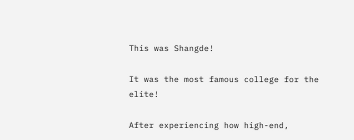This was Shangde!

It was the most famous college for the elite!

After experiencing how high-end,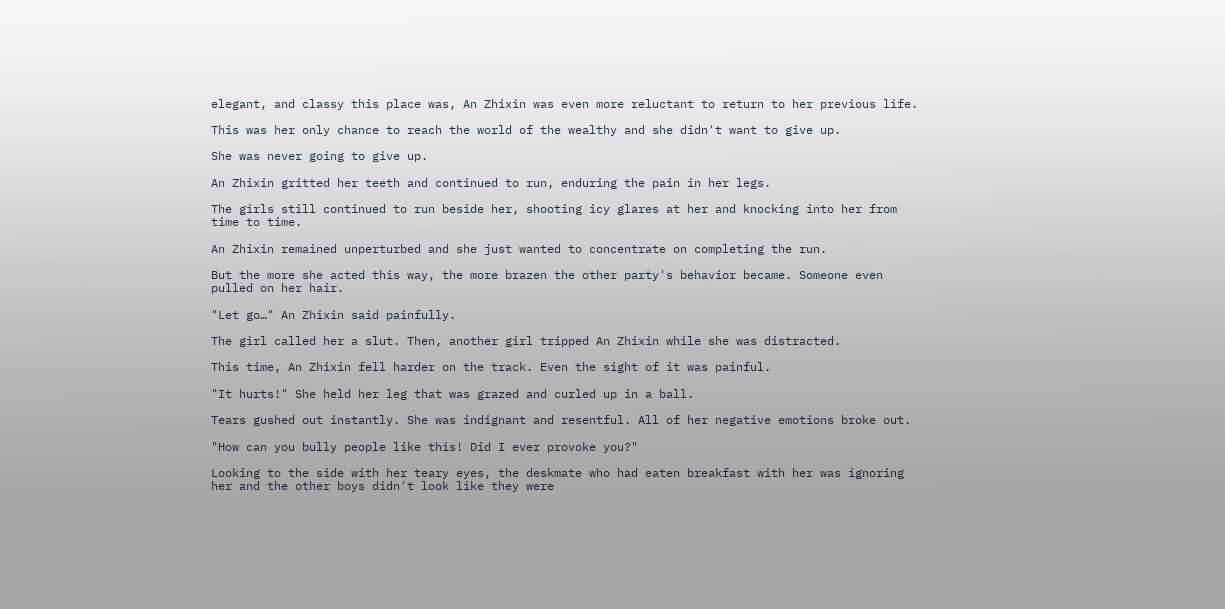elegant, and classy this place was, An Zhixin was even more reluctant to return to her previous life.

This was her only chance to reach the world of the wealthy and she didn't want to give up.

She was never going to give up.

An Zhixin gritted her teeth and continued to run, enduring the pain in her legs.

The girls still continued to run beside her, shooting icy glares at her and knocking into her from time to time.

An Zhixin remained unperturbed and she just wanted to concentrate on completing the run.

But the more she acted this way, the more brazen the other party's behavior became. Someone even pulled on her hair.

"Let go…" An Zhixin said painfully.

The girl called her a slut. Then, another girl tripped An Zhixin while she was distracted.

This time, An Zhixin fell harder on the track. Even the sight of it was painful.

"It hurts!" She held her leg that was grazed and curled up in a ball.

Tears gushed out instantly. She was indignant and resentful. All of her negative emotions broke out.

"How can you bully people like this! Did I ever provoke you?"

Looking to the side with her teary eyes, the deskmate who had eaten breakfast with her was ignoring her and the other boys didn't look like they were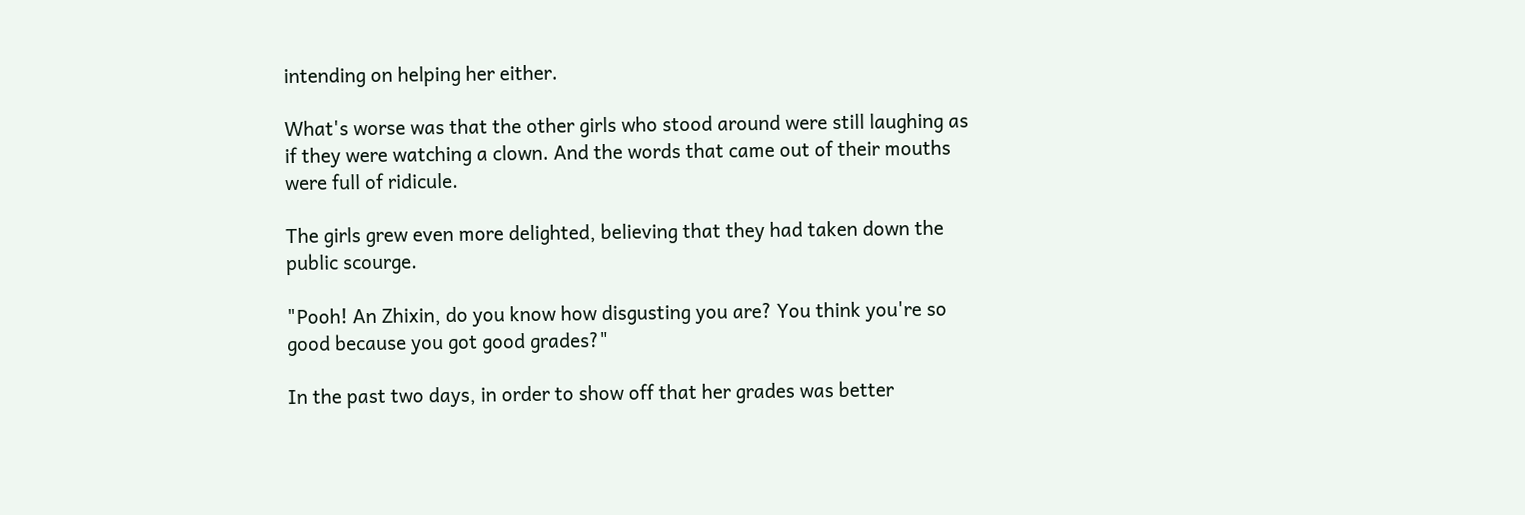intending on helping her either.

What's worse was that the other girls who stood around were still laughing as if they were watching a clown. And the words that came out of their mouths were full of ridicule.

The girls grew even more delighted, believing that they had taken down the public scourge.

"Pooh! An Zhixin, do you know how disgusting you are? You think you're so good because you got good grades?"

In the past two days, in order to show off that her grades was better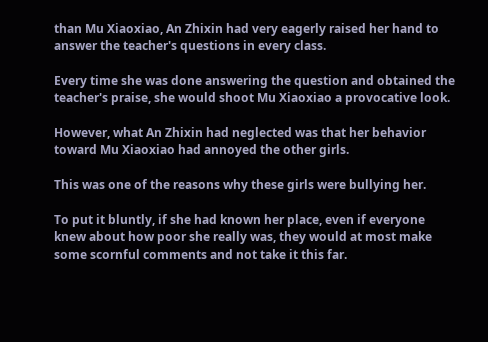than Mu Xiaoxiao, An Zhixin had very eagerly raised her hand to answer the teacher's questions in every class.

Every time she was done answering the question and obtained the teacher's praise, she would shoot Mu Xiaoxiao a provocative look.

However, what An Zhixin had neglected was that her behavior toward Mu Xiaoxiao had annoyed the other girls.

This was one of the reasons why these girls were bullying her.

To put it bluntly, if she had known her place, even if everyone knew about how poor she really was, they would at most make some scornful comments and not take it this far.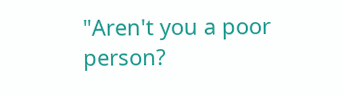"Aren't you a poor person?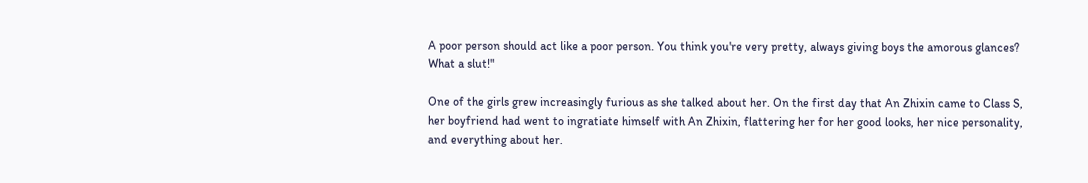A poor person should act like a poor person. You think you're very pretty, always giving boys the amorous glances? What a slut!"

One of the girls grew increasingly furious as she talked about her. On the first day that An Zhixin came to Class S, her boyfriend had went to ingratiate himself with An Zhixin, flattering her for her good looks, her nice personality, and everything about her.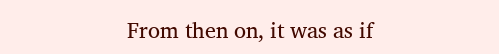From then on, it was as if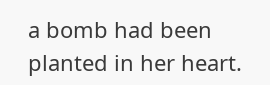a bomb had been planted in her heart.